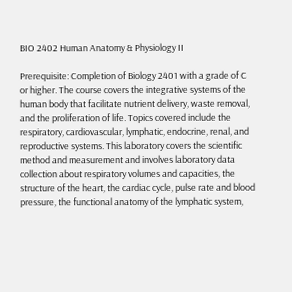BIO 2402 Human Anatomy & Physiology II

Prerequisite: Completion of Biology 2401 with a grade of C or higher. The course covers the integrative systems of the human body that facilitate nutrient delivery, waste removal, and the proliferation of life. Topics covered include the respiratory, cardiovascular, lymphatic, endocrine, renal, and reproductive systems. This laboratory covers the scientific method and measurement and involves laboratory data collection about respiratory volumes and capacities, the structure of the heart, the cardiac cycle, pulse rate and blood pressure, the functional anatomy of the lymphatic system,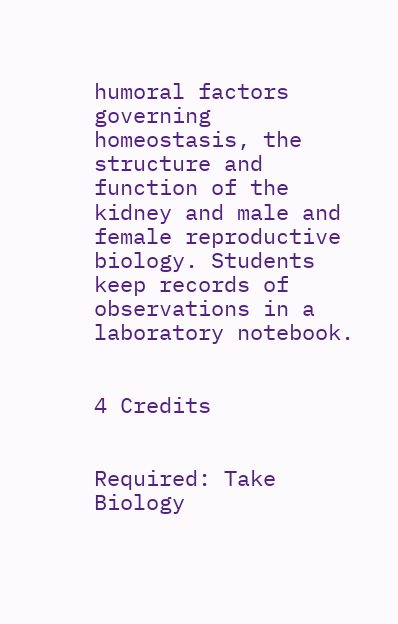humoral factors governing homeostasis, the structure and function of the kidney and male and female reproductive biology. Students keep records of observations in a laboratory notebook.


4 Credits


Required: Take Biology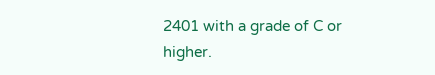2401 with a grade of C or higher.